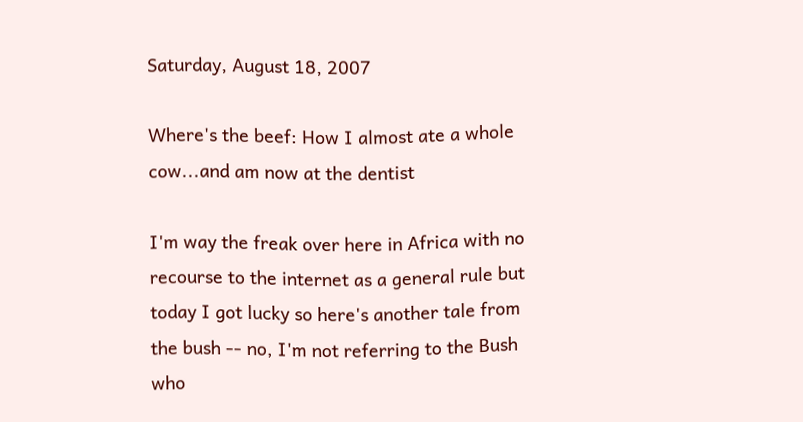Saturday, August 18, 2007

Where's the beef: How I almost ate a whole cow...and am now at the dentist

I'm way the freak over here in Africa with no recourse to the internet as a general rule but today I got lucky so here's another tale from the bush -- no, I'm not referring to the Bush who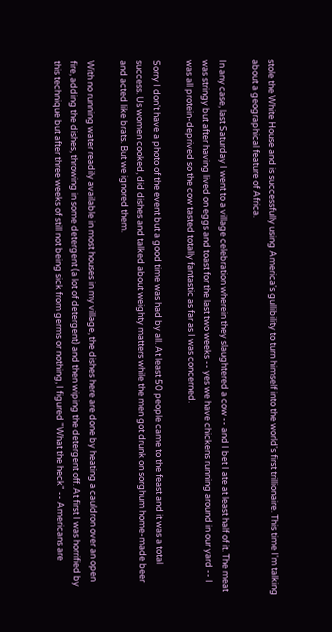stole the White House and is successfully using America's gullibility to turn himself into the world's first trillionaire. This time I'm talking about a geographical feature of Africa.

In any case, last Saturday I went to a village celebration wherein they slaughtered a cow -- and I bet I ate at least half of it. The meat was stringy but after having lived on eggs and toast for the last two weeks -- yes we have chickens running around in our yard -- I was all protein-deprived so the cow tasted totally fantastic as far as I was concerned.

Sorry I don't have a photo of the event but a good time was had by all. At least 50 people came to the feast and it was a total success. Us women cooked, did dishes and talked about weighty matters while the men got drunk on sorghum home-made beer and acted like brats. But we ignored them.

With no running water readily available in most houses in my village, the dishes here are done by heating a cauldron over an open fire, adding the dishes, throwing in some detergent (a lot of detergent) and then wiping the detergent off. At first I was horrified by this technique but after three weeks of still not being sick from germs or nothing, I figured "What the heck" -- Americans are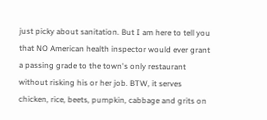just picky about sanitation. But I am here to tell you that NO American health inspector would ever grant a passing grade to the town's only restaurant without risking his or her job. BTW, it serves chicken, rice, beets, pumpkin, cabbage and grits on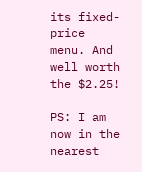its fixed-price menu. And well worth the $2.25!

PS: I am now in the nearest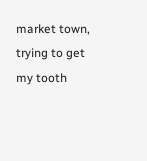market town, trying to get my tooth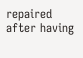repaired after having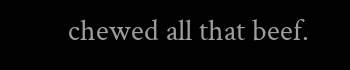chewed all that beef.